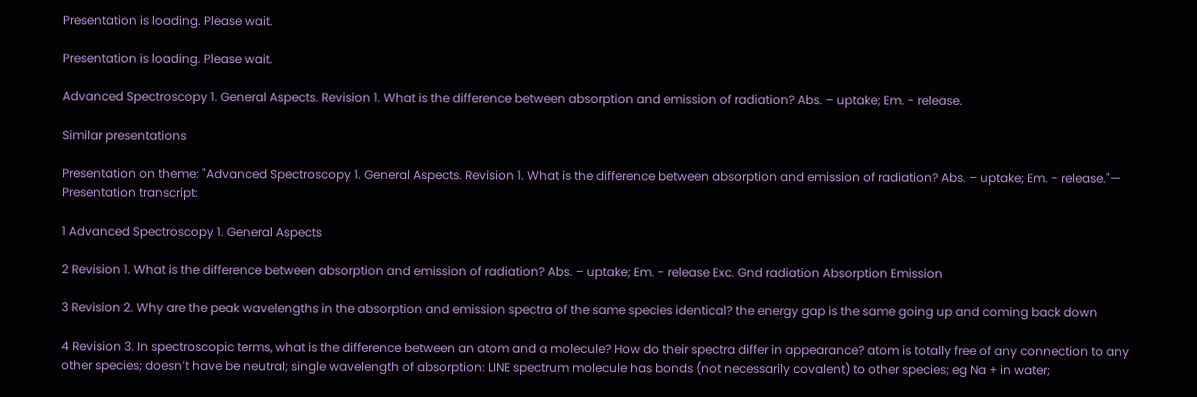Presentation is loading. Please wait.

Presentation is loading. Please wait.

Advanced Spectroscopy 1. General Aspects. Revision 1. What is the difference between absorption and emission of radiation? Abs. – uptake; Em. - release.

Similar presentations

Presentation on theme: "Advanced Spectroscopy 1. General Aspects. Revision 1. What is the difference between absorption and emission of radiation? Abs. – uptake; Em. - release."— Presentation transcript:

1 Advanced Spectroscopy 1. General Aspects

2 Revision 1. What is the difference between absorption and emission of radiation? Abs. – uptake; Em. - release Exc. Gnd radiation Absorption Emission

3 Revision 2. Why are the peak wavelengths in the absorption and emission spectra of the same species identical? the energy gap is the same going up and coming back down

4 Revision 3. In spectroscopic terms, what is the difference between an atom and a molecule? How do their spectra differ in appearance? atom is totally free of any connection to any other species; doesn’t have be neutral; single wavelength of absorption: LINE spectrum molecule has bonds (not necessarily covalent) to other species; eg Na + in water;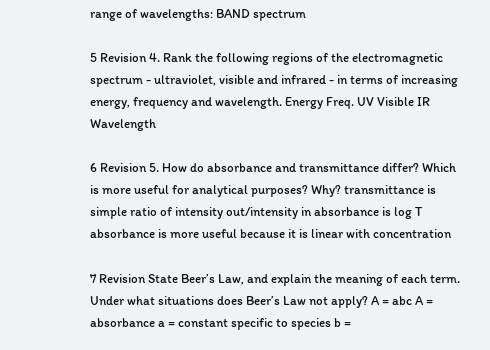range of wavelengths: BAND spectrum

5 Revision 4. Rank the following regions of the electromagnetic spectrum - ultraviolet, visible and infrared - in terms of increasing energy, frequency and wavelength. Energy Freq. UV Visible IR Wavelength

6 Revision 5. How do absorbance and transmittance differ? Which is more useful for analytical purposes? Why? transmittance is simple ratio of intensity out/intensity in absorbance is log T absorbance is more useful because it is linear with concentration

7 Revision State Beer’s Law, and explain the meaning of each term. Under what situations does Beer’s Law not apply? A = abc A = absorbance a = constant specific to species b =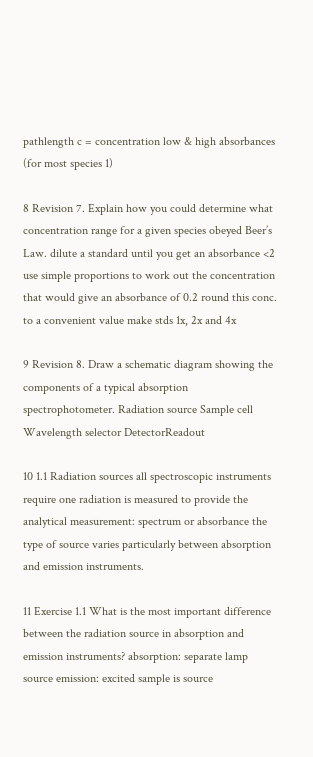pathlength c = concentration low & high absorbances (for most species 1)

8 Revision 7. Explain how you could determine what concentration range for a given species obeyed Beer’s Law. dilute a standard until you get an absorbance <2 use simple proportions to work out the concentration that would give an absorbance of 0.2 round this conc. to a convenient value make stds 1x, 2x and 4x

9 Revision 8. Draw a schematic diagram showing the components of a typical absorption spectrophotometer. Radiation source Sample cell Wavelength selector DetectorReadout

10 1.1 Radiation sources all spectroscopic instruments require one radiation is measured to provide the analytical measurement: spectrum or absorbance the type of source varies particularly between absorption and emission instruments.

11 Exercise 1.1 What is the most important difference between the radiation source in absorption and emission instruments? absorption: separate lamp source emission: excited sample is source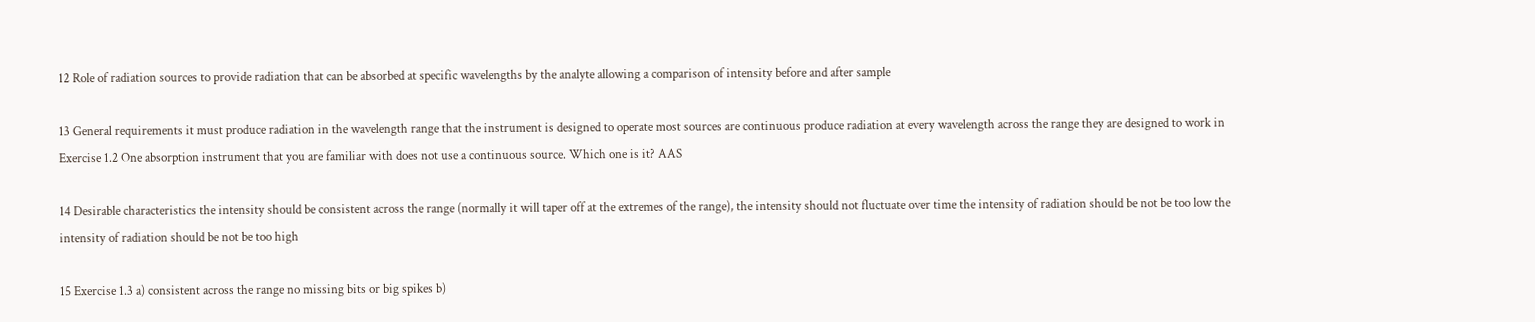12 Role of radiation sources to provide radiation that can be absorbed at specific wavelengths by the analyte allowing a comparison of intensity before and after sample

13 General requirements it must produce radiation in the wavelength range that the instrument is designed to operate most sources are continuous produce radiation at every wavelength across the range they are designed to work in Exercise 1.2 One absorption instrument that you are familiar with does not use a continuous source. Which one is it? AAS

14 Desirable characteristics the intensity should be consistent across the range (normally it will taper off at the extremes of the range), the intensity should not fluctuate over time the intensity of radiation should be not be too low the intensity of radiation should be not be too high

15 Exercise 1.3 a) consistent across the range no missing bits or big spikes b)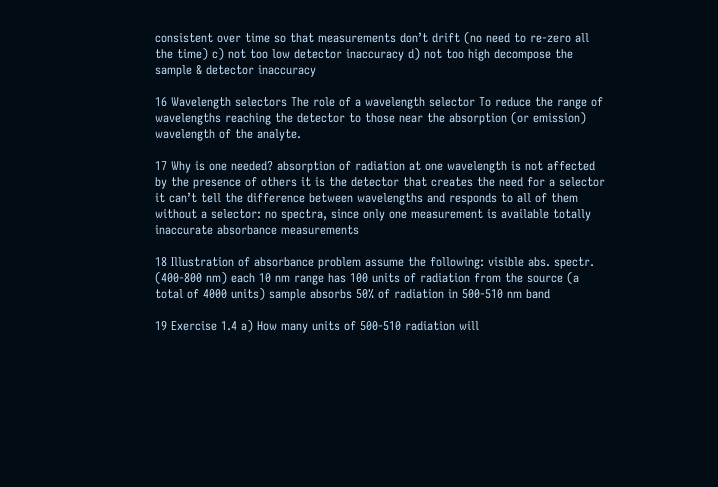consistent over time so that measurements don’t drift (no need to re-zero all the time) c) not too low detector inaccuracy d) not too high decompose the sample & detector inaccuracy

16 Wavelength selectors The role of a wavelength selector To reduce the range of wavelengths reaching the detector to those near the absorption (or emission) wavelength of the analyte.

17 Why is one needed? absorption of radiation at one wavelength is not affected by the presence of others it is the detector that creates the need for a selector it can’t tell the difference between wavelengths and responds to all of them without a selector: no spectra, since only one measurement is available totally inaccurate absorbance measurements

18 Illustration of absorbance problem assume the following: visible abs. spectr. (400-800 nm) each 10 nm range has 100 units of radiation from the source (a total of 4000 units) sample absorbs 50% of radiation in 500-510 nm band

19 Exercise 1.4 a) How many units of 500-510 radiation will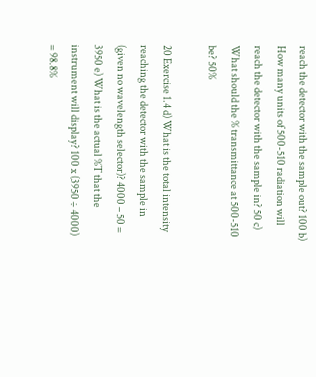reach the detector with the sample out? 100 b) How many units of 500-510 radiation will reach the detector with the sample in? 50 c) What should the % transmittance at 500-510 be? 50%

20 Exercise 1.4 d) What is the total intensity reaching the detector with the sample in (given no wavelength selector)? 4000 – 50 = 3950 e) What is the actual %T that the instrument will display? 100 x (3950 ÷ 4000) = 98.8%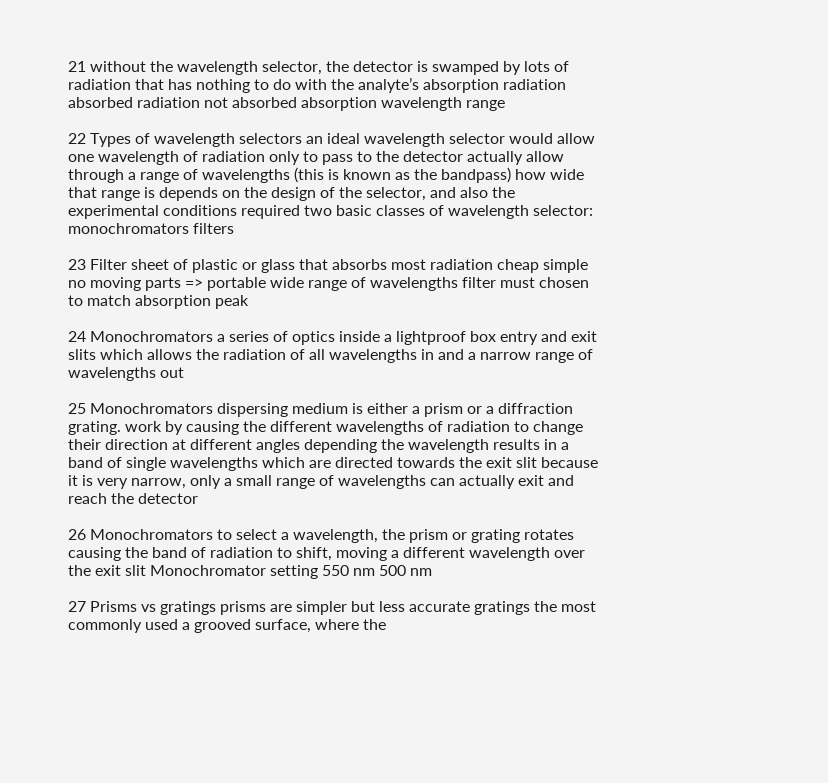21 without the wavelength selector, the detector is swamped by lots of radiation that has nothing to do with the analyte’s absorption radiation absorbed radiation not absorbed absorption wavelength range

22 Types of wavelength selectors an ideal wavelength selector would allow one wavelength of radiation only to pass to the detector actually allow through a range of wavelengths (this is known as the bandpass) how wide that range is depends on the design of the selector, and also the experimental conditions required two basic classes of wavelength selector: monochromators filters

23 Filter sheet of plastic or glass that absorbs most radiation cheap simple no moving parts => portable wide range of wavelengths filter must chosen to match absorption peak

24 Monochromators a series of optics inside a lightproof box entry and exit slits which allows the radiation of all wavelengths in and a narrow range of wavelengths out

25 Monochromators dispersing medium is either a prism or a diffraction grating. work by causing the different wavelengths of radiation to change their direction at different angles depending the wavelength results in a band of single wavelengths which are directed towards the exit slit because it is very narrow, only a small range of wavelengths can actually exit and reach the detector

26 Monochromators to select a wavelength, the prism or grating rotates causing the band of radiation to shift, moving a different wavelength over the exit slit Monochromator setting 550 nm 500 nm

27 Prisms vs gratings prisms are simpler but less accurate gratings the most commonly used a grooved surface, where the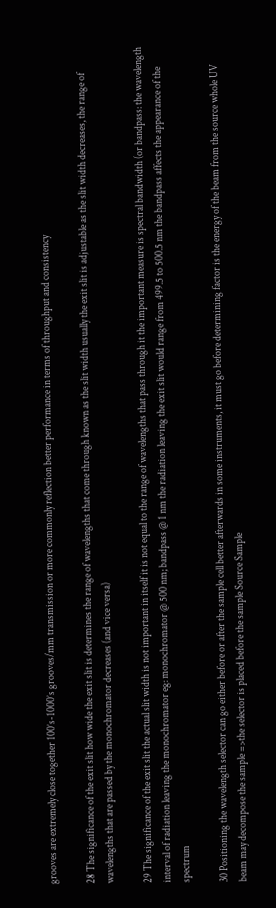grooves are extremely close together 100’s-1000’s grooves/mm transmission or more commonly reflection better performance in terms of throughput and consistency

28 The significance of the exit slit how wide the exit slit is determines the range of wavelengths that come through known as the slit width usually the exit slit is adjustable as the slit width decreases, the range of wavelengths that are passed by the monochromator decreases (and vice versa)

29 The significance of the exit slit the actual slit width is not important in itself it is not equal to the range of wavelengths that pass through it the important measure is spectral bandwidth (or bandpass: the wavelength interval of radiation leaving the monochromator eg: monochromator @ 500 nm; bandpass @ 1 nm the radiation leaving the exit slit would range from 499.5 to 500.5 nm the bandpass affects the appearance of the spectrum

30 Positioning the wavelength selector can go either before or after the sample cell better afterwards in some instruments, it must go before determining factor is the energy of the beam from the source whole UV beam may decompose the sample =>the selector is placed before the sample Source Sample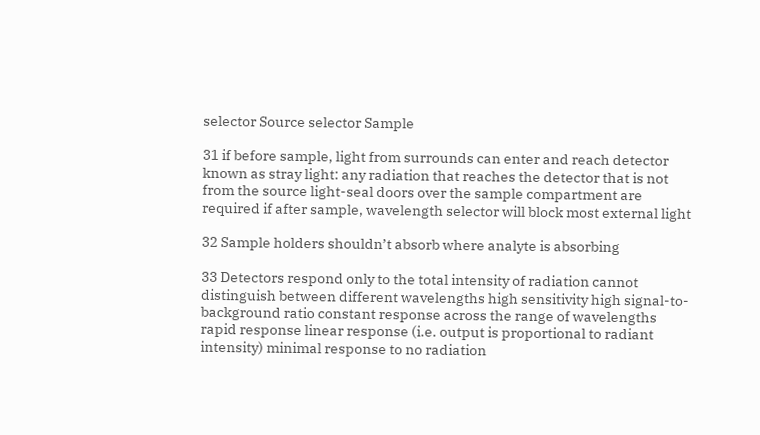selector Source selector Sample

31 if before sample, light from surrounds can enter and reach detector known as stray light: any radiation that reaches the detector that is not from the source light-seal doors over the sample compartment are required if after sample, wavelength selector will block most external light

32 Sample holders shouldn’t absorb where analyte is absorbing

33 Detectors respond only to the total intensity of radiation cannot distinguish between different wavelengths high sensitivity high signal-to-background ratio constant response across the range of wavelengths rapid response linear response (i.e. output is proportional to radiant intensity) minimal response to no radiation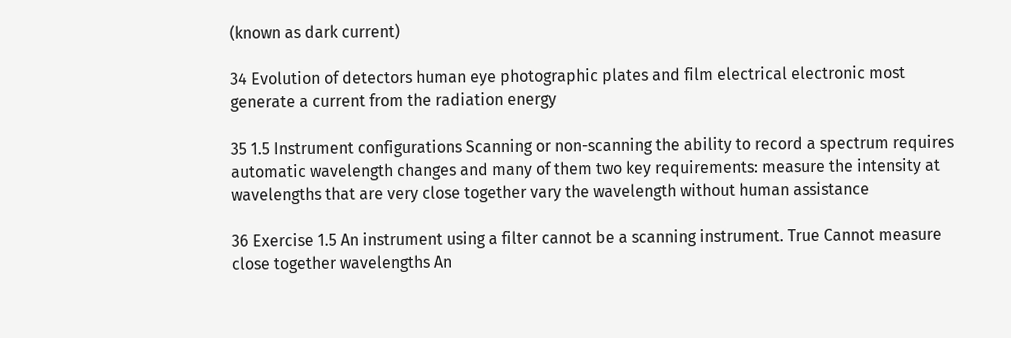(known as dark current)

34 Evolution of detectors human eye photographic plates and film electrical electronic most generate a current from the radiation energy

35 1.5 Instrument configurations Scanning or non-scanning the ability to record a spectrum requires automatic wavelength changes and many of them two key requirements: measure the intensity at wavelengths that are very close together vary the wavelength without human assistance

36 Exercise 1.5 An instrument using a filter cannot be a scanning instrument. True Cannot measure close together wavelengths An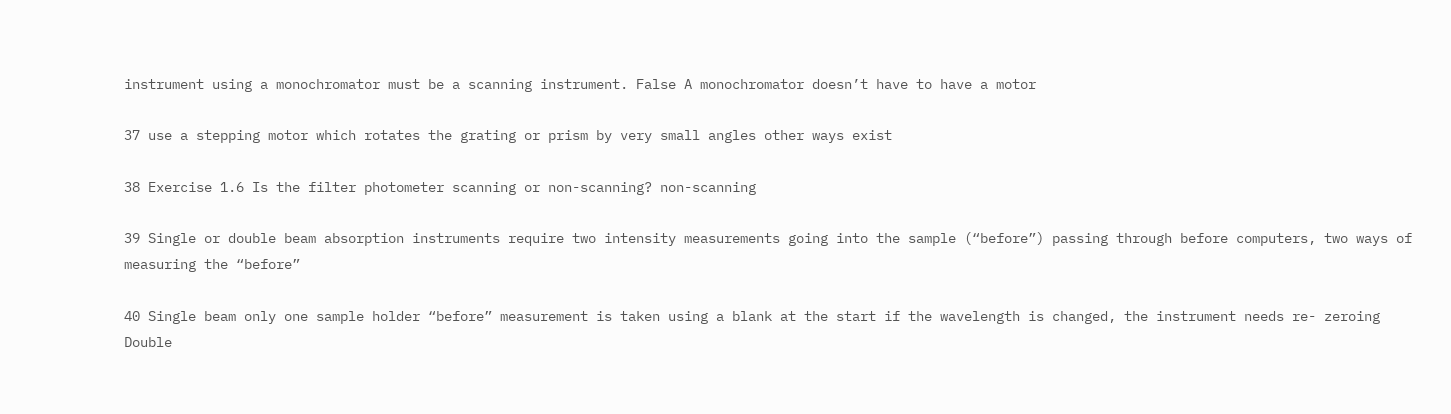instrument using a monochromator must be a scanning instrument. False A monochromator doesn’t have to have a motor

37 use a stepping motor which rotates the grating or prism by very small angles other ways exist

38 Exercise 1.6 Is the filter photometer scanning or non-scanning? non-scanning

39 Single or double beam absorption instruments require two intensity measurements going into the sample (“before”) passing through before computers, two ways of measuring the “before”

40 Single beam only one sample holder “before” measurement is taken using a blank at the start if the wavelength is changed, the instrument needs re- zeroing Double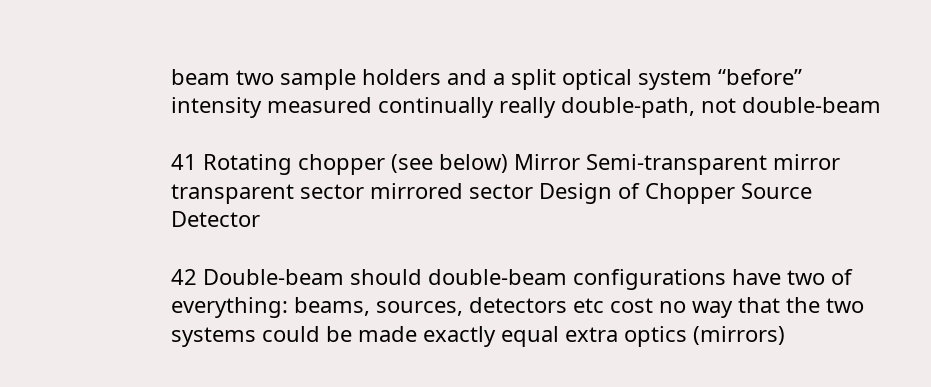beam two sample holders and a split optical system “before” intensity measured continually really double-path, not double-beam

41 Rotating chopper (see below) Mirror Semi-transparent mirror transparent sector mirrored sector Design of Chopper Source Detector

42 Double-beam should double-beam configurations have two of everything: beams, sources, detectors etc cost no way that the two systems could be made exactly equal extra optics (mirrors)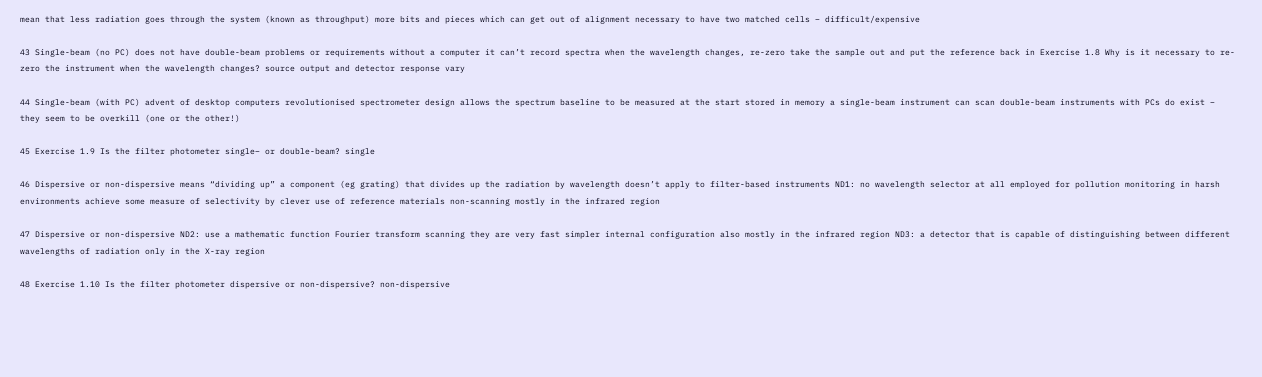mean that less radiation goes through the system (known as throughput) more bits and pieces which can get out of alignment necessary to have two matched cells – difficult/expensive

43 Single-beam (no PC) does not have double-beam problems or requirements without a computer it can’t record spectra when the wavelength changes, re-zero take the sample out and put the reference back in Exercise 1.8 Why is it necessary to re-zero the instrument when the wavelength changes? source output and detector response vary

44 Single-beam (with PC) advent of desktop computers revolutionised spectrometer design allows the spectrum baseline to be measured at the start stored in memory a single-beam instrument can scan double-beam instruments with PCs do exist – they seem to be overkill (one or the other!)

45 Exercise 1.9 Is the filter photometer single– or double-beam? single

46 Dispersive or non-dispersive means “dividing up” a component (eg grating) that divides up the radiation by wavelength doesn’t apply to filter-based instruments ND1: no wavelength selector at all employed for pollution monitoring in harsh environments achieve some measure of selectivity by clever use of reference materials non-scanning mostly in the infrared region

47 Dispersive or non-dispersive ND2: use a mathematic function Fourier transform scanning they are very fast simpler internal configuration also mostly in the infrared region ND3: a detector that is capable of distinguishing between different wavelengths of radiation only in the X-ray region

48 Exercise 1.10 Is the filter photometer dispersive or non-dispersive? non-dispersive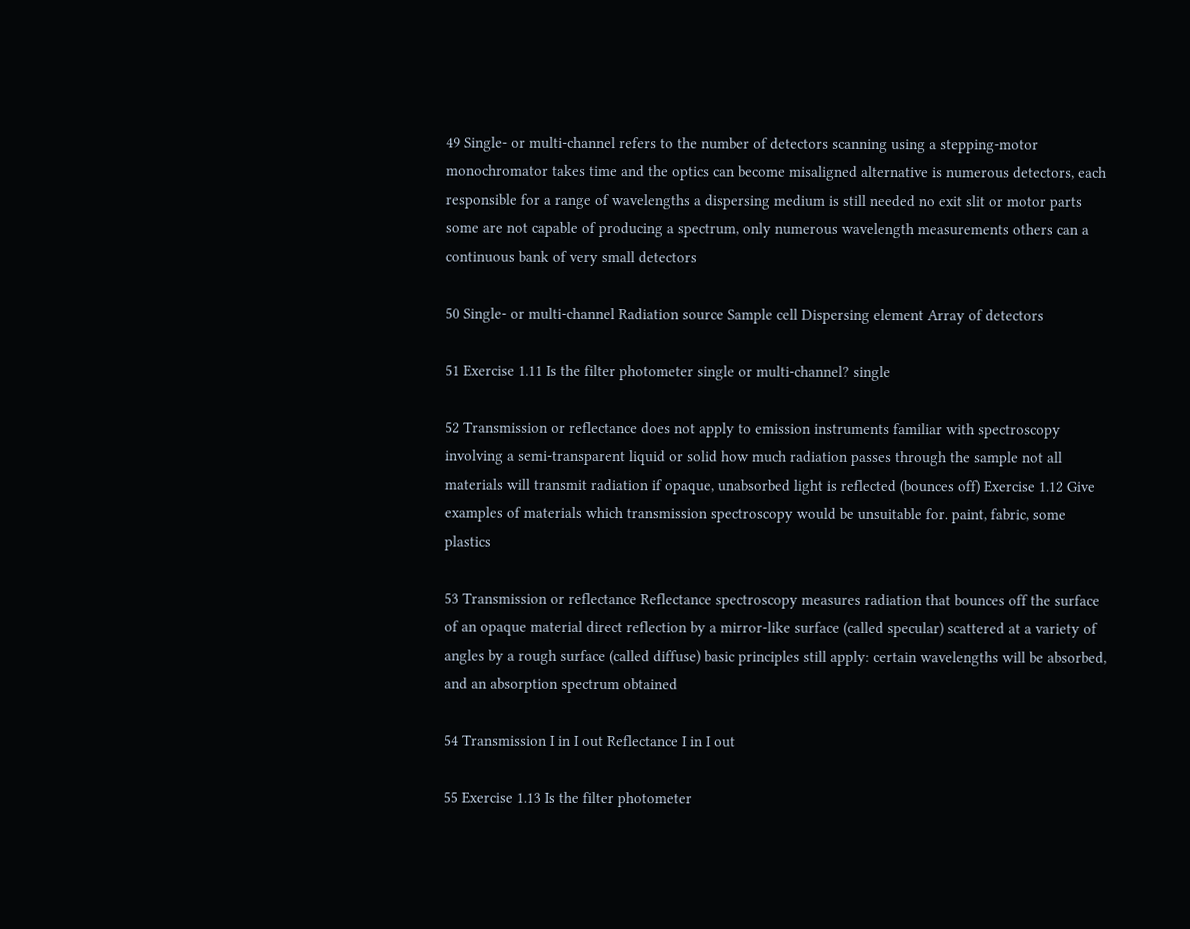49 Single- or multi-channel refers to the number of detectors scanning using a stepping-motor monochromator takes time and the optics can become misaligned alternative is numerous detectors, each responsible for a range of wavelengths a dispersing medium is still needed no exit slit or motor parts some are not capable of producing a spectrum, only numerous wavelength measurements others can a continuous bank of very small detectors

50 Single- or multi-channel Radiation source Sample cell Dispersing element Array of detectors

51 Exercise 1.11 Is the filter photometer single or multi-channel? single

52 Transmission or reflectance does not apply to emission instruments familiar with spectroscopy involving a semi-transparent liquid or solid how much radiation passes through the sample not all materials will transmit radiation if opaque, unabsorbed light is reflected (bounces off) Exercise 1.12 Give examples of materials which transmission spectroscopy would be unsuitable for. paint, fabric, some plastics

53 Transmission or reflectance Reflectance spectroscopy measures radiation that bounces off the surface of an opaque material direct reflection by a mirror-like surface (called specular) scattered at a variety of angles by a rough surface (called diffuse) basic principles still apply: certain wavelengths will be absorbed, and an absorption spectrum obtained

54 Transmission I in I out Reflectance I in I out

55 Exercise 1.13 Is the filter photometer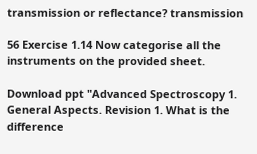transmission or reflectance? transmission

56 Exercise 1.14 Now categorise all the instruments on the provided sheet.

Download ppt "Advanced Spectroscopy 1. General Aspects. Revision 1. What is the difference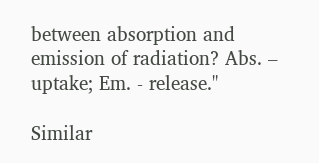between absorption and emission of radiation? Abs. – uptake; Em. - release."

Similar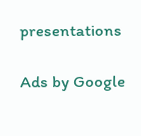presentations

Ads by Google